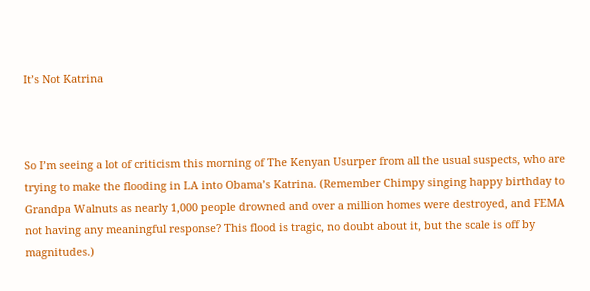It’s Not Katrina



So I’m seeing a lot of criticism this morning of The Kenyan Usurper from all the usual suspects, who are trying to make the flooding in LA into Obama’s Katrina. (Remember Chimpy singing happy birthday to Grandpa Walnuts as nearly 1,000 people drowned and over a million homes were destroyed, and FEMA not having any meaningful response? This flood is tragic, no doubt about it, but the scale is off by magnitudes.)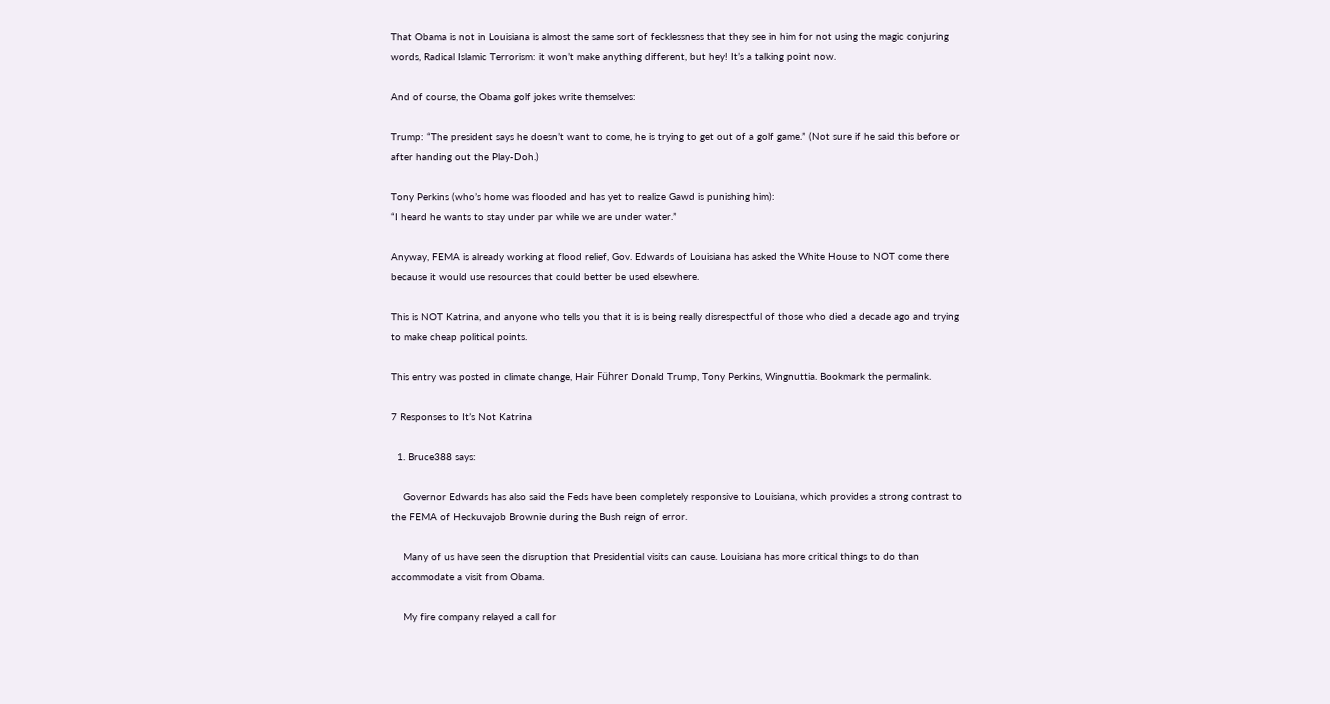That Obama is not in Louisiana is almost the same sort of fecklessness that they see in him for not using the magic conjuring words, Radical Islamic Terrorism: it won’t make anything different, but hey! It’s a talking point now.

And of course, the Obama golf jokes write themselves:

Trump: “The president says he doesn’t want to come, he is trying to get out of a golf game.” (Not sure if he said this before or after handing out the Play-Doh.)

Tony Perkins (who’s home was flooded and has yet to realize Gawd is punishing him):
“I heard he wants to stay under par while we are under water.”

Anyway, FEMA is already working at flood relief, Gov. Edwards of Louisiana has asked the White House to NOT come there because it would use resources that could better be used elsewhere.

This is NOT Katrina, and anyone who tells you that it is is being really disrespectful of those who died a decade ago and trying to make cheap political points.

This entry was posted in climate change, Hair Führer Donald Trump, Tony Perkins, Wingnuttia. Bookmark the permalink.

7 Responses to It’s Not Katrina

  1. Bruce388 says:

    Governor Edwards has also said the Feds have been completely responsive to Louisiana, which provides a strong contrast to the FEMA of Heckuvajob Brownie during the Bush reign of error.

    Many of us have seen the disruption that Presidential visits can cause. Louisiana has more critical things to do than accommodate a visit from Obama.

    My fire company relayed a call for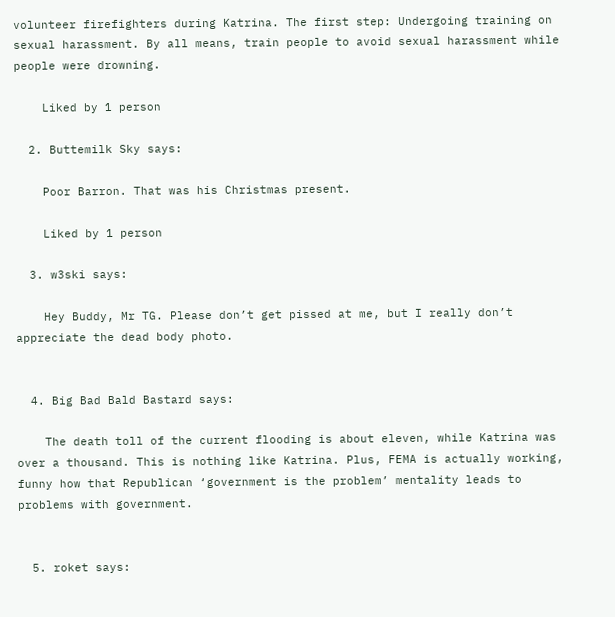volunteer firefighters during Katrina. The first step: Undergoing training on sexual harassment. By all means, train people to avoid sexual harassment while people were drowning.

    Liked by 1 person

  2. Buttemilk Sky says:

    Poor Barron. That was his Christmas present.

    Liked by 1 person

  3. w3ski says:

    Hey Buddy, Mr TG. Please don’t get pissed at me, but I really don’t appreciate the dead body photo.


  4. Big Bad Bald Bastard says:

    The death toll of the current flooding is about eleven, while Katrina was over a thousand. This is nothing like Katrina. Plus, FEMA is actually working, funny how that Republican ‘government is the problem’ mentality leads to problems with government.


  5. roket says: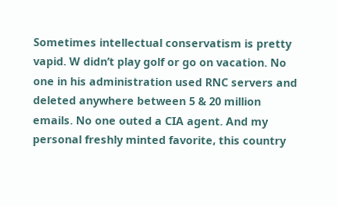Sometimes intellectual conservatism is pretty vapid. W didn’t play golf or go on vacation. No one in his administration used RNC servers and deleted anywhere between 5 & 20 million emails. No one outed a CIA agent. And my personal freshly minted favorite, this country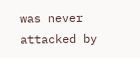was never attacked by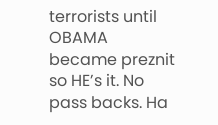terrorists until OBAMA became preznit so HE’s it. No pass backs. Ha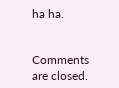ha ha.


Comments are closed.